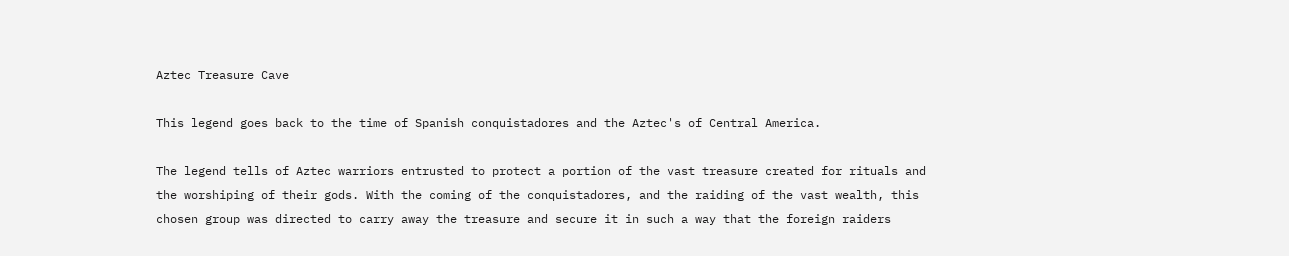Aztec Treasure Cave

This legend goes back to the time of Spanish conquistadores and the Aztec's of Central America.

The legend tells of Aztec warriors entrusted to protect a portion of the vast treasure created for rituals and the worshiping of their gods. With the coming of the conquistadores, and the raiding of the vast wealth, this chosen group was directed to carry away the treasure and secure it in such a way that the foreign raiders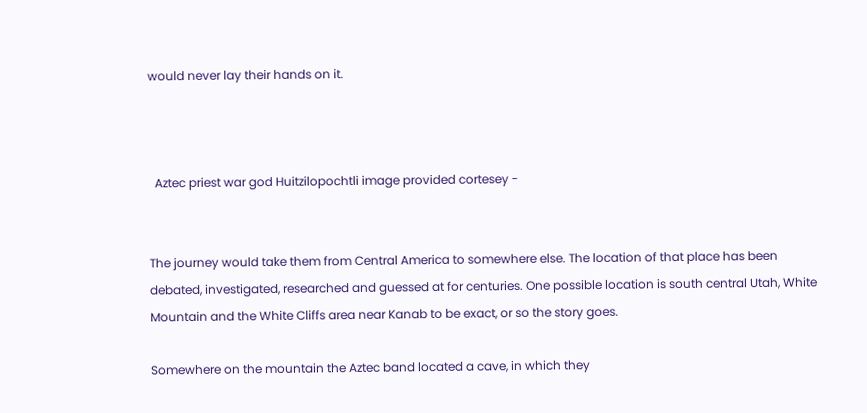would never lay their hands on it.



  Aztec priest war god Huitzilopochtli image provided cortesey -


The journey would take them from Central America to somewhere else. The location of that place has been debated, investigated, researched and guessed at for centuries. One possible location is south central Utah, White Mountain and the White Cliffs area near Kanab to be exact, or so the story goes.

Somewhere on the mountain the Aztec band located a cave, in which they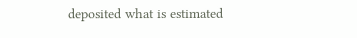deposited what is estimated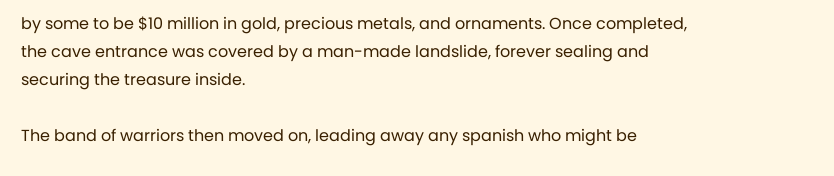by some to be $10 million in gold, precious metals, and ornaments. Once completed, the cave entrance was covered by a man-made landslide, forever sealing and securing the treasure inside.

The band of warriors then moved on, leading away any spanish who might be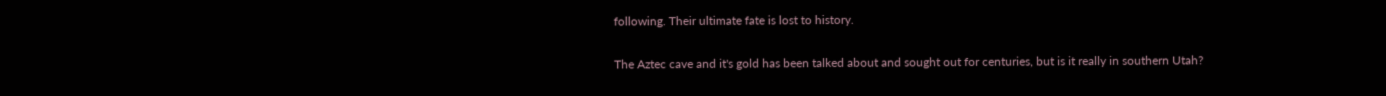following. Their ultimate fate is lost to history.

The Aztec cave and it's gold has been talked about and sought out for centuries, but is it really in southern Utah?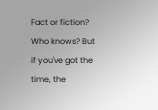Fact or fiction? Who knows? But if you've got the time, the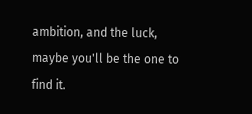ambition, and the luck, maybe you'll be the one to find it.